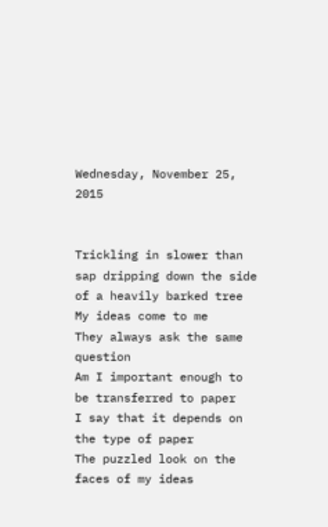Wednesday, November 25, 2015


Trickling in slower than sap dripping down the side of a heavily barked tree
My ideas come to me
They always ask the same question
Am I important enough to be transferred to paper
I say that it depends on the type of paper
The puzzled look on the faces of my ideas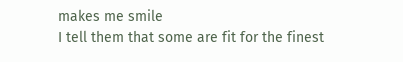makes me smile
I tell them that some are fit for the finest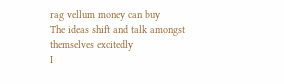rag vellum money can buy
The ideas shift and talk amongst themselves excitedly
I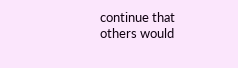continue that others would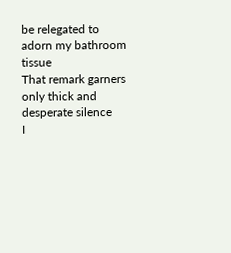be relegated to adorn my bathroom tissue
That remark garners only thick and desperate silence
I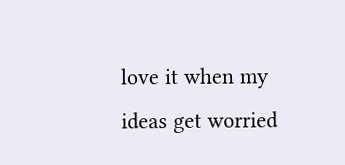love it when my ideas get worried